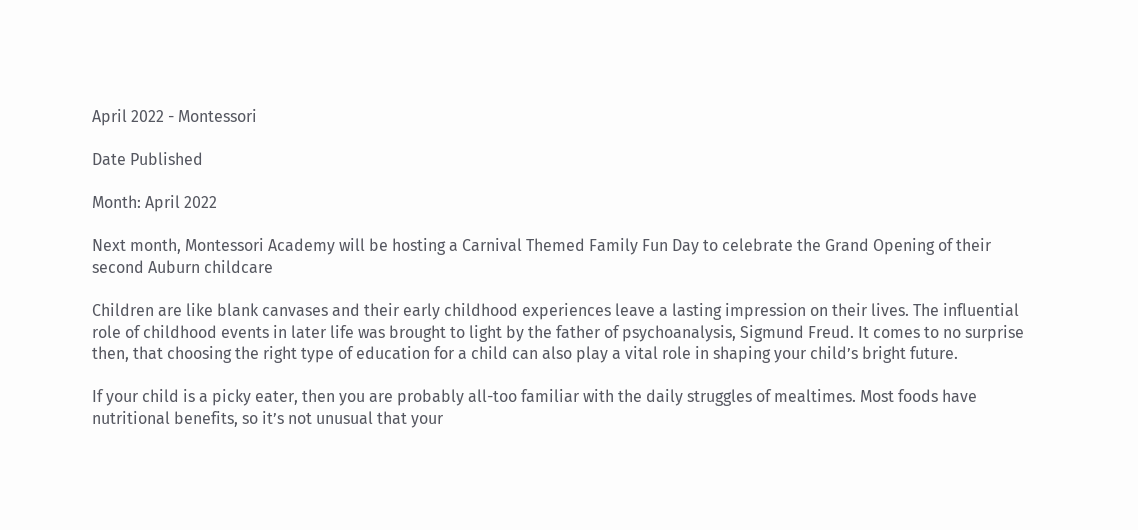April 2022 - Montessori

Date Published

Month: April 2022

Next month, Montessori Academy will be hosting a Carnival Themed Family Fun Day to celebrate the Grand Opening of their second Auburn childcare

Children are like blank canvases and their early childhood experiences leave a lasting impression on their lives. The influential role of childhood events in later life was brought to light by the father of psychoanalysis, Sigmund Freud. It comes to no surprise then, that choosing the right type of education for a child can also play a vital role in shaping your child’s bright future.

If your child is a picky eater, then you are probably all-too familiar with the daily struggles of mealtimes. Most foods have nutritional benefits, so it’s not unusual that your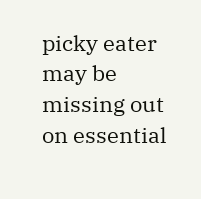picky eater may be missing out on essential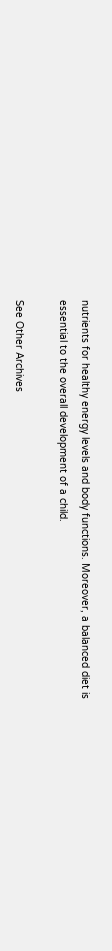nutrients for healthy energy levels and body functions. Moreover, a balanced diet is essential to the overall development of a child.

See Other Archives